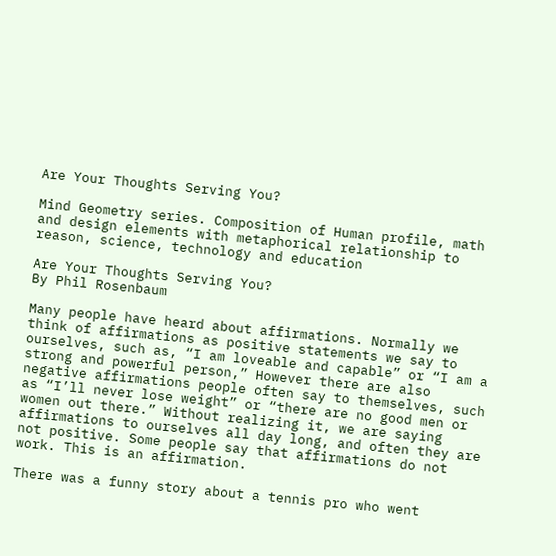Are Your Thoughts Serving You?

Mind Geometry series. Composition of Human profile, math and design elements with metaphorical relationship to reason, science, technology and education

Are Your Thoughts Serving You?
By Phil Rosenbaum

Many people have heard about affirmations. Normally we think of affirmations as positive statements we say to ourselves, such as, “I am loveable and capable” or “I am a strong and powerful person,” However there are also negative affirmations people often say to themselves, such as “I’ll never lose weight” or “there are no good men or women out there.” Without realizing it, we are saying affirmations to ourselves all day long, and often they are not positive. Some people say that affirmations do not work. This is an affirmation.

There was a funny story about a tennis pro who went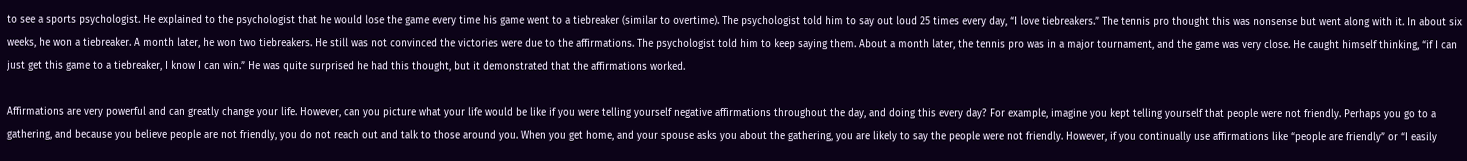to see a sports psychologist. He explained to the psychologist that he would lose the game every time his game went to a tiebreaker (similar to overtime). The psychologist told him to say out loud 25 times every day, “I love tiebreakers.” The tennis pro thought this was nonsense but went along with it. In about six weeks, he won a tiebreaker. A month later, he won two tiebreakers. He still was not convinced the victories were due to the affirmations. The psychologist told him to keep saying them. About a month later, the tennis pro was in a major tournament, and the game was very close. He caught himself thinking, “if I can just get this game to a tiebreaker, I know I can win.” He was quite surprised he had this thought, but it demonstrated that the affirmations worked.

Affirmations are very powerful and can greatly change your life. However, can you picture what your life would be like if you were telling yourself negative affirmations throughout the day, and doing this every day? For example, imagine you kept telling yourself that people were not friendly. Perhaps you go to a gathering, and because you believe people are not friendly, you do not reach out and talk to those around you. When you get home, and your spouse asks you about the gathering, you are likely to say the people were not friendly. However, if you continually use affirmations like “people are friendly” or “I easily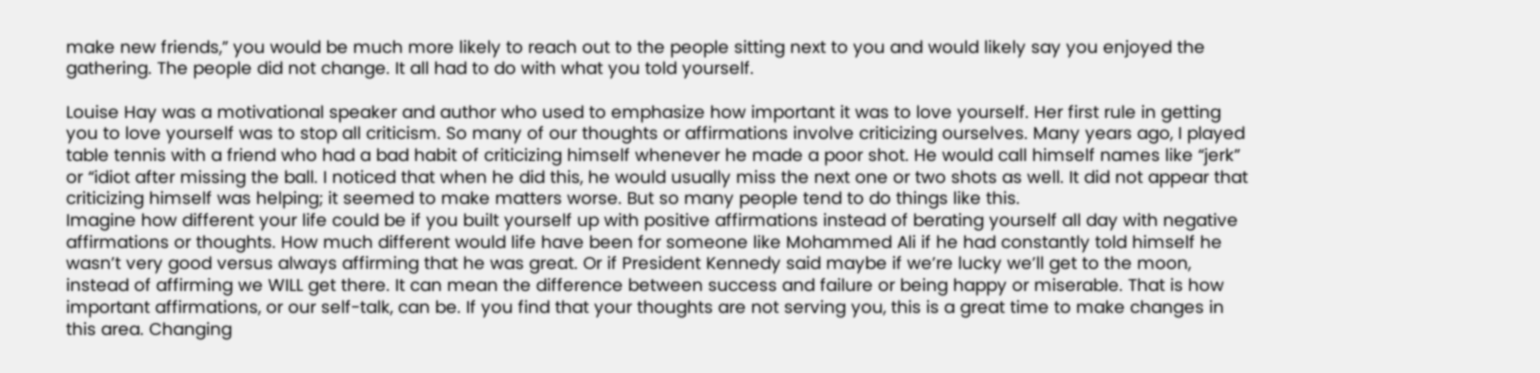make new friends,” you would be much more likely to reach out to the people sitting next to you and would likely say you enjoyed the gathering. The people did not change. It all had to do with what you told yourself.

Louise Hay was a motivational speaker and author who used to emphasize how important it was to love yourself. Her first rule in getting you to love yourself was to stop all criticism. So many of our thoughts or affirmations involve criticizing ourselves. Many years ago, I played table tennis with a friend who had a bad habit of criticizing himself whenever he made a poor shot. He would call himself names like “jerk” or “idiot after missing the ball. I noticed that when he did this, he would usually miss the next one or two shots as well. It did not appear that criticizing himself was helping; it seemed to make matters worse. But so many people tend to do things like this.
Imagine how different your life could be if you built yourself up with positive affirmations instead of berating yourself all day with negative affirmations or thoughts. How much different would life have been for someone like Mohammed Ali if he had constantly told himself he wasn’t very good versus always affirming that he was great. Or if President Kennedy said maybe if we’re lucky we’ll get to the moon, instead of affirming we WILL get there. It can mean the difference between success and failure or being happy or miserable. That is how important affirmations, or our self-talk, can be. If you find that your thoughts are not serving you, this is a great time to make changes in this area. Changing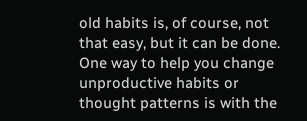old habits is, of course, not that easy, but it can be done. One way to help you change unproductive habits or thought patterns is with the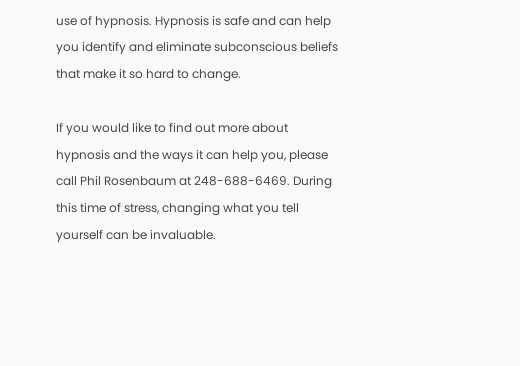use of hypnosis. Hypnosis is safe and can help you identify and eliminate subconscious beliefs that make it so hard to change.

If you would like to find out more about hypnosis and the ways it can help you, please call Phil Rosenbaum at 248-688-6469. During this time of stress, changing what you tell yourself can be invaluable.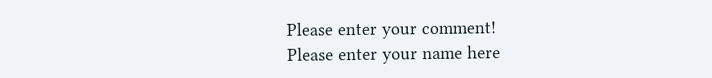Please enter your comment!
Please enter your name here